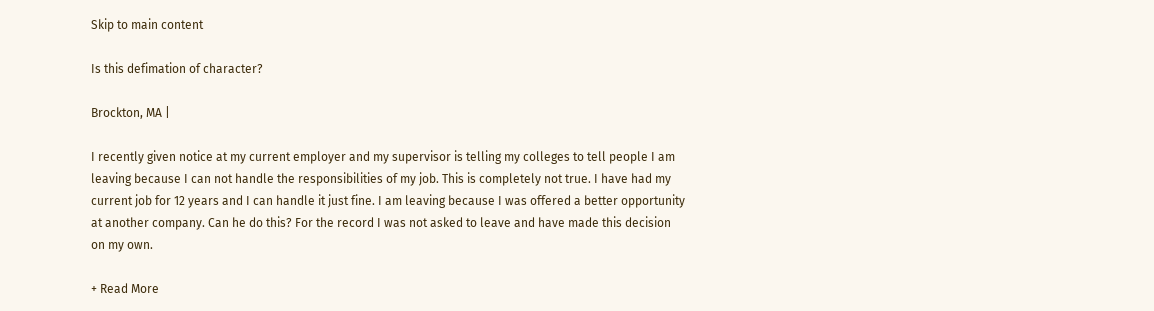Skip to main content

Is this defimation of character?

Brockton, MA |

I recently given notice at my current employer and my supervisor is telling my colleges to tell people I am leaving because I can not handle the responsibilities of my job. This is completely not true. I have had my current job for 12 years and I can handle it just fine. I am leaving because I was offered a better opportunity at another company. Can he do this? For the record I was not asked to leave and have made this decision on my own.

+ Read More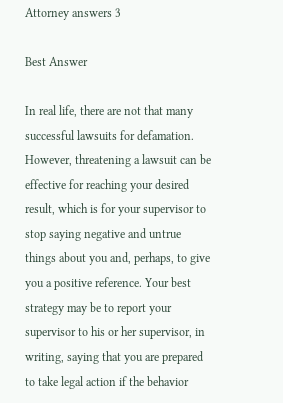Attorney answers 3

Best Answer

In real life, there are not that many successful lawsuits for defamation. However, threatening a lawsuit can be effective for reaching your desired result, which is for your supervisor to stop saying negative and untrue things about you and, perhaps, to give you a positive reference. Your best strategy may be to report your supervisor to his or her supervisor, in writing, saying that you are prepared to take legal action if the behavior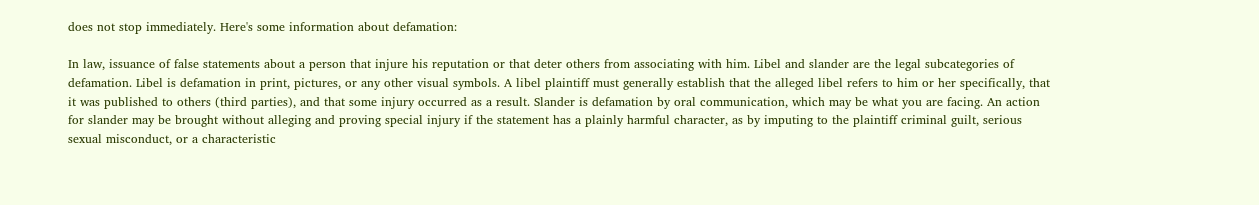does not stop immediately. Here's some information about defamation:

In law, issuance of false statements about a person that injure his reputation or that deter others from associating with him. Libel and slander are the legal subcategories of defamation. Libel is defamation in print, pictures, or any other visual symbols. A libel plaintiff must generally establish that the alleged libel refers to him or her specifically, that it was published to others (third parties), and that some injury occurred as a result. Slander is defamation by oral communication, which may be what you are facing. An action for slander may be brought without alleging and proving special injury if the statement has a plainly harmful character, as by imputing to the plaintiff criminal guilt, serious sexual misconduct, or a characteristic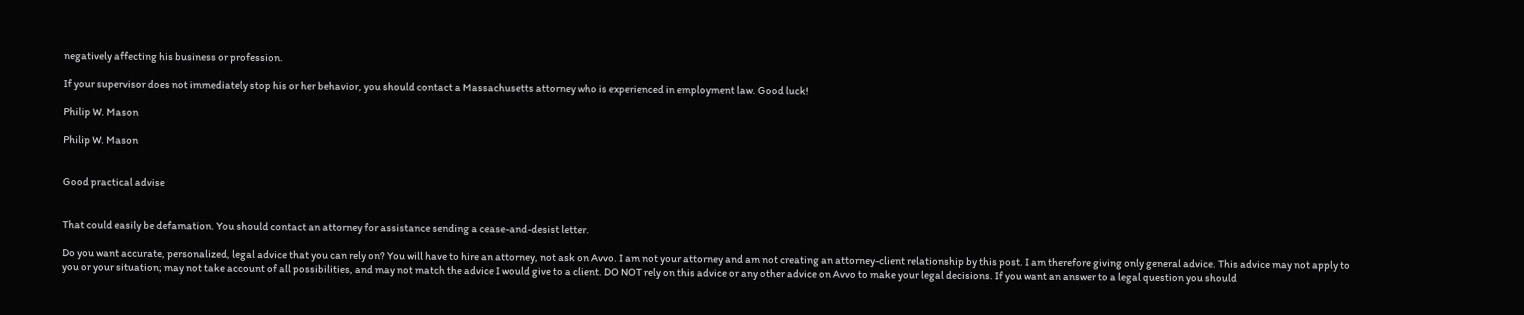negatively affecting his business or profession.

If your supervisor does not immediately stop his or her behavior, you should contact a Massachusetts attorney who is experienced in employment law. Good luck!

Philip W. Mason

Philip W. Mason


Good practical advise


That could easily be defamation. You should contact an attorney for assistance sending a cease-and-desist letter.

Do you want accurate, personalized, legal advice that you can rely on? You will have to hire an attorney, not ask on Avvo. I am not your attorney and am not creating an attorney-client relationship by this post. I am therefore giving only general advice. This advice may not apply to you or your situation; may not take account of all possibilities, and may not match the advice I would give to a client. DO NOT rely on this advice or any other advice on Avvo to make your legal decisions. If you want an answer to a legal question you should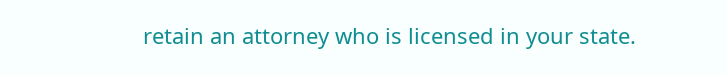retain an attorney who is licensed in your state.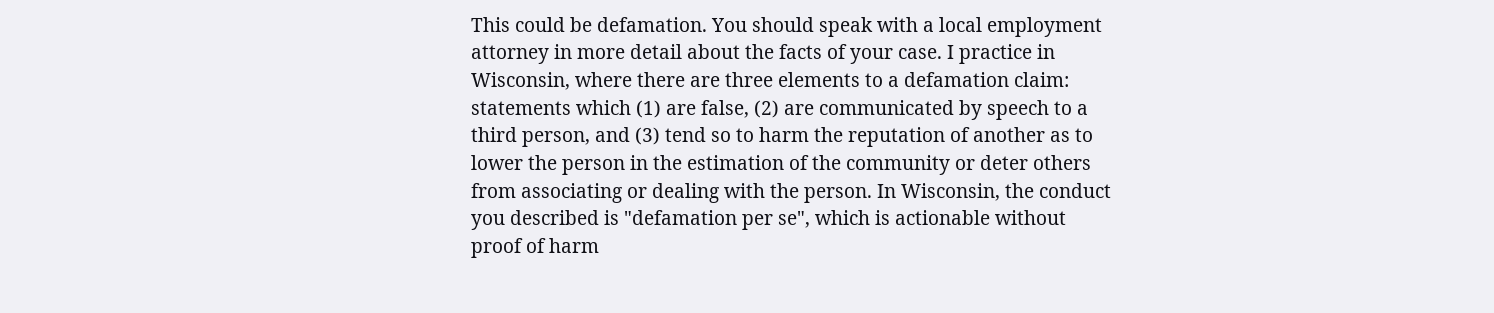This could be defamation. You should speak with a local employment attorney in more detail about the facts of your case. I practice in Wisconsin, where there are three elements to a defamation claim: statements which (1) are false, (2) are communicated by speech to a third person, and (3) tend so to harm the reputation of another as to lower the person in the estimation of the community or deter others from associating or dealing with the person. In Wisconsin, the conduct you described is "defamation per se", which is actionable without proof of harm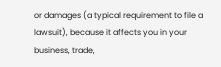or damages (a typical requirement to file a lawsuit), because it affects you in your business, trade,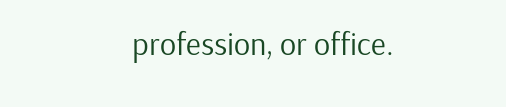profession, or office.